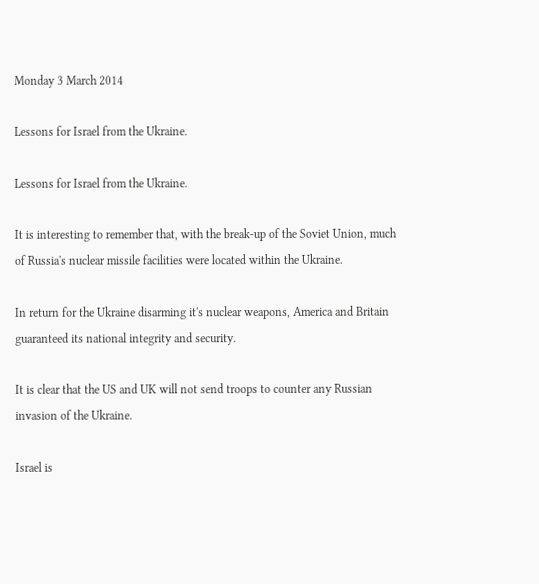Monday 3 March 2014

Lessons for Israel from the Ukraine.

Lessons for Israel from the Ukraine.

It is interesting to remember that, with the break-up of the Soviet Union, much of Russia's nuclear missile facilities were located within the Ukraine.

In return for the Ukraine disarming it's nuclear weapons, America and Britain guaranteed its national integrity and security.

It is clear that the US and UK will not send troops to counter any Russian invasion of the Ukraine.

Israel is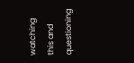watching this and questioning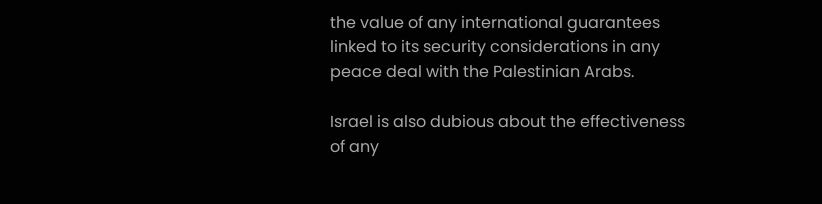the value of any international guarantees linked to its security considerations in any peace deal with the Palestinian Arabs.

Israel is also dubious about the effectiveness of any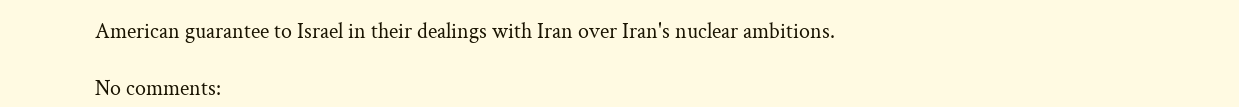American guarantee to Israel in their dealings with Iran over Iran's nuclear ambitions.

No comments: